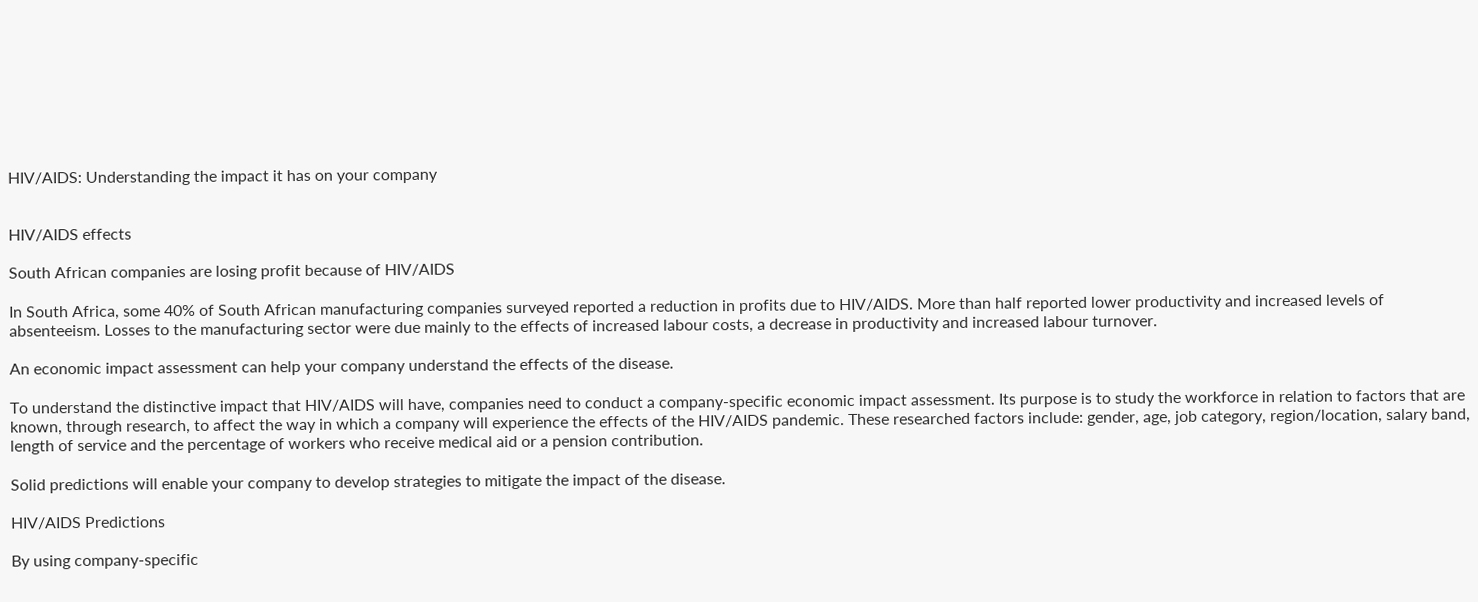HIV/AIDS: Understanding the impact it has on your company


HIV/AIDS effects

South African companies are losing profit because of HIV/AIDS

In South Africa, some 40% of South African manufacturing companies surveyed reported a reduction in profits due to HIV/AIDS. More than half reported lower productivity and increased levels of absenteeism. Losses to the manufacturing sector were due mainly to the effects of increased labour costs, a decrease in productivity and increased labour turnover.

An economic impact assessment can help your company understand the effects of the disease.

To understand the distinctive impact that HIV/AIDS will have, companies need to conduct a company-specific economic impact assessment. Its purpose is to study the workforce in relation to factors that are known, through research, to affect the way in which a company will experience the effects of the HIV/AIDS pandemic. These researched factors include: gender, age, job category, region/location, salary band, length of service and the percentage of workers who receive medical aid or a pension contribution.

Solid predictions will enable your company to develop strategies to mitigate the impact of the disease.

HIV/AIDS Predictions

By using company-specific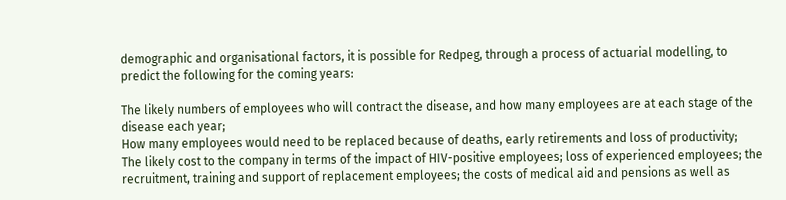demographic and organisational factors, it is possible for Redpeg, through a process of actuarial modelling, to predict the following for the coming years:

The likely numbers of employees who will contract the disease, and how many employees are at each stage of the disease each year;
How many employees would need to be replaced because of deaths, early retirements and loss of productivity;
The likely cost to the company in terms of the impact of HIV-positive employees; loss of experienced employees; the recruitment, training and support of replacement employees; the costs of medical aid and pensions as well as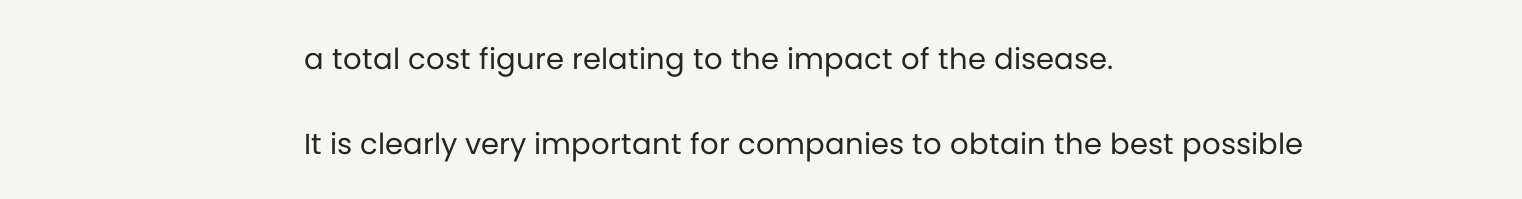a total cost figure relating to the impact of the disease.

It is clearly very important for companies to obtain the best possible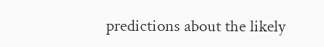predictions about the likely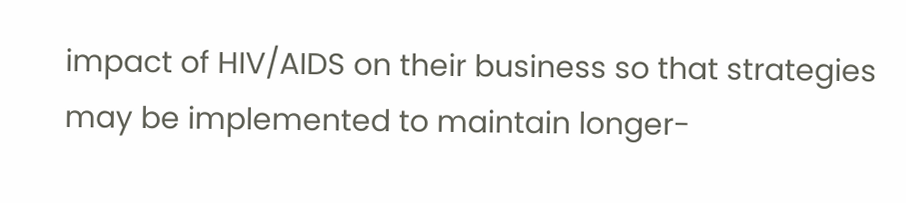impact of HIV/AIDS on their business so that strategies may be implemented to maintain longer-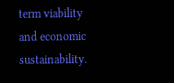term viability and economic sustainability.